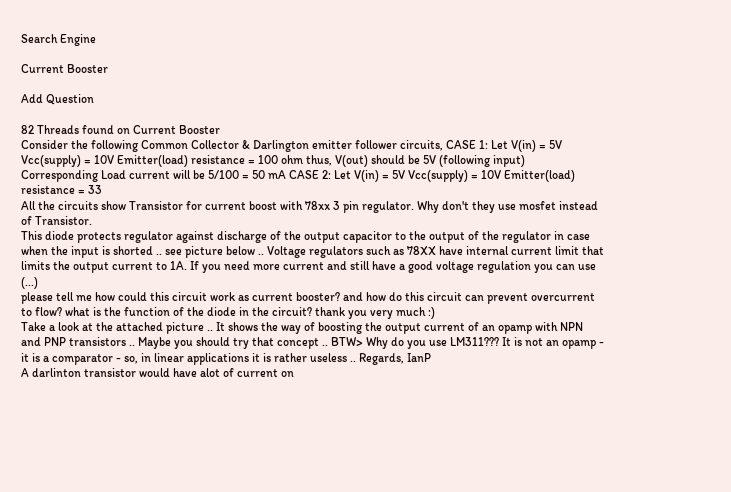Search Engine

Current Booster

Add Question

82 Threads found on Current Booster
Consider the following Common Collector & Darlington emitter follower circuits, CASE 1: Let V(in) = 5V Vcc(supply) = 10V Emitter(load) resistance = 100 ohm thus, V(out) should be 5V (following input) Corresponding Load current will be 5/100 = 50 mA CASE 2: Let V(in) = 5V Vcc(supply) = 10V Emitter(load) resistance = 33
All the circuits show Transistor for current boost with 78xx 3 pin regulator. Why don't they use mosfet instead of Transistor.
This diode protects regulator against discharge of the output capacitor to the output of the regulator in case when the input is shorted .. see picture below .. Voltage regulators such as 78XX have internal current limit that limits the output current to 1A. If you need more current and still have a good voltage regulation you can use (...)
please tell me how could this circuit work as current booster? and how do this circuit can prevent overcurrent to flow? what is the function of the diode in the circuit? thank you very much :)
Take a look at the attached picture .. It shows the way of boosting the output current of an opamp with NPN and PNP transistors .. Maybe you should try that concept .. BTW> Why do you use LM311??? It is not an opamp - it is a comparator - so, in linear applications it is rather useless .. Regards, IanP
A darlinton transistor would have alot of current on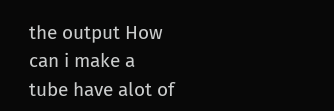the output How can i make a tube have alot of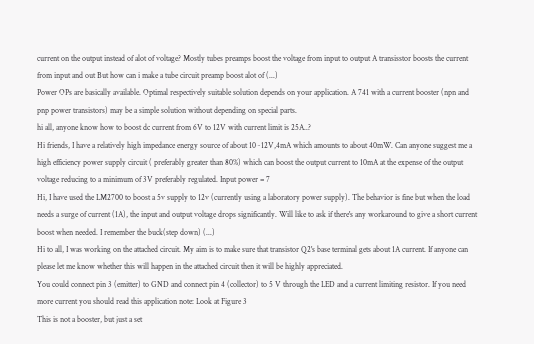current on the output instead of alot of voltage? Mostly tubes preamps boost the voltage from input to output A transisstor boosts the current from input and out But how can i make a tube circuit preamp boost alot of (...)
Power OPs are basically available. Optimal respectively suitable solution depends on your application. A 741 with a current booster (npn and pnp power transistors) may be a simple solution without depending on special parts.
hi all, anyone know how to boost dc current from 6V to 12V with current limit is 25A..?
Hi friends, I have a relatively high impedance energy source of about 10~12V,4mA which amounts to about 40mW. Can anyone suggest me a high efficiency power supply circuit ( preferably greater than 80%) which can boost the output current to 10mA at the expense of the output voltage reducing to a minimum of 3V preferably regulated. Input power = 7
Hi, I have used the LM2700 to boost a 5v supply to 12v (currently using a laboratory power supply). The behavior is fine but when the load needs a surge of current (1A), the input and output voltage drops significantly. Will like to ask if there's any workaround to give a short current boost when needed. I remember the buck(step down) (...)
Hi to all, I was working on the attached circuit. My aim is to make sure that transistor Q2's base terminal gets about 1A current. If anyone can please let me know whether this will happen in the attached circuit then it will be highly appreciated.
You could connect pin 3 (emitter) to GND and connect pin 4 (collector) to 5 V through the LED and a current limiting resistor. If you need more current you should read this application note: Look at Figure 3
This is not a booster, but just a set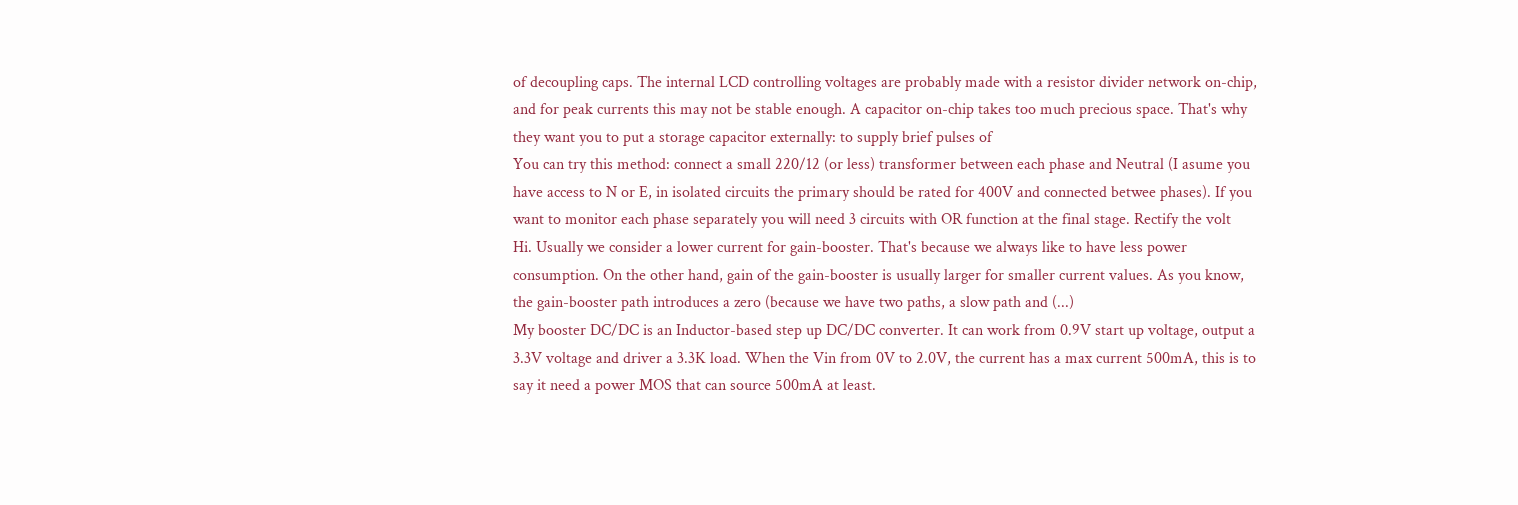of decoupling caps. The internal LCD controlling voltages are probably made with a resistor divider network on-chip, and for peak currents this may not be stable enough. A capacitor on-chip takes too much precious space. That's why they want you to put a storage capacitor externally: to supply brief pulses of
You can try this method: connect a small 220/12 (or less) transformer between each phase and Neutral (I asume you have access to N or E, in isolated circuits the primary should be rated for 400V and connected betwee phases). If you want to monitor each phase separately you will need 3 circuits with OR function at the final stage. Rectify the volt
Hi. Usually we consider a lower current for gain-booster. That's because we always like to have less power consumption. On the other hand, gain of the gain-booster is usually larger for smaller current values. As you know, the gain-booster path introduces a zero (because we have two paths, a slow path and (...)
My booster DC/DC is an Inductor-based step up DC/DC converter. It can work from 0.9V start up voltage, output a 3.3V voltage and driver a 3.3K load. When the Vin from 0V to 2.0V, the current has a max current 500mA, this is to say it need a power MOS that can source 500mA at least.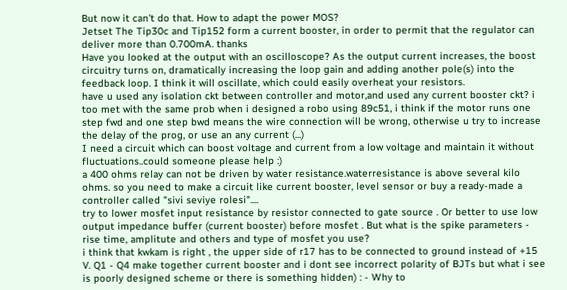But now it can't do that. How to adapt the power MOS?
Jetset The Tip30c and Tip152 form a current booster, in order to permit that the regulator can deliver more than 0.700mA. thanks
Have you looked at the output with an oscilloscope? As the output current increases, the boost circuitry turns on, dramatically increasing the loop gain and adding another pole(s) into the feedback loop. I think it will oscillate, which could easily overheat your resistors.
have u used any isolation ckt between controller and motor,and used any current booster ckt? i too met with the same prob when i designed a robo using 89c51, i think if the motor runs one step fwd and one step bwd means the wire connection will be wrong, otherwise u try to increase the delay of the prog, or use an any current (...)
I need a circuit which can boost voltage and current from a low voltage and maintain it without fluctuations..could someone please help :)
a 400 ohms relay can not be driven by water resistance.waterresistance is above several kilo ohms. so you need to make a circuit like current booster, level sensor or buy a ready-made a controller called "sivi seviye rolesi"....
try to lower mosfet input resistance by resistor connected to gate source . Or better to use low output impedance buffer (current booster) before mosfet . But what is the spike parameters - rise time, amplitute and others and type of mosfet you use?
i think that kwkam is right , the upper side of r17 has to be connected to ground instead of +15 V. Q1 - Q4 make together current booster and i dont see incorrect polarity of BJTs but what i see is poorly designed scheme or there is something hidden) : - Why to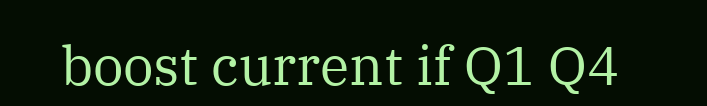boost current if Q1 Q4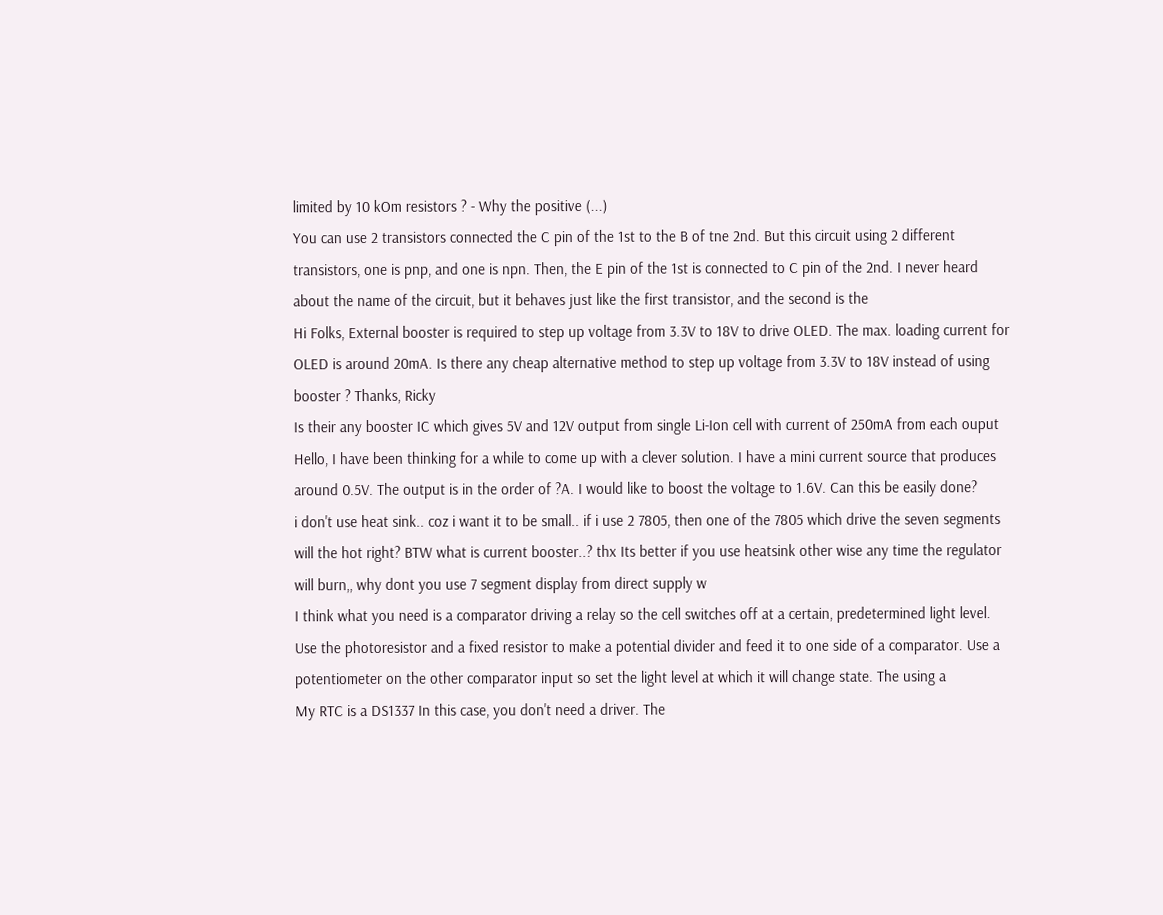limited by 10 kOm resistors ? - Why the positive (...)
You can use 2 transistors connected the C pin of the 1st to the B of tne 2nd. But this circuit using 2 different transistors, one is pnp, and one is npn. Then, the E pin of the 1st is connected to C pin of the 2nd. I never heard about the name of the circuit, but it behaves just like the first transistor, and the second is the
Hi Folks, External booster is required to step up voltage from 3.3V to 18V to drive OLED. The max. loading current for OLED is around 20mA. Is there any cheap alternative method to step up voltage from 3.3V to 18V instead of using booster ? Thanks, Ricky
Is their any booster IC which gives 5V and 12V output from single Li-Ion cell with current of 250mA from each ouput
Hello, I have been thinking for a while to come up with a clever solution. I have a mini current source that produces around 0.5V. The output is in the order of ?A. I would like to boost the voltage to 1.6V. Can this be easily done?
i don't use heat sink.. coz i want it to be small.. if i use 2 7805, then one of the 7805 which drive the seven segments will the hot right? BTW what is current booster..? thx Its better if you use heatsink other wise any time the regulator will burn,, why dont you use 7 segment display from direct supply w
I think what you need is a comparator driving a relay so the cell switches off at a certain, predetermined light level. Use the photoresistor and a fixed resistor to make a potential divider and feed it to one side of a comparator. Use a potentiometer on the other comparator input so set the light level at which it will change state. The using a
My RTC is a DS1337 In this case, you don't need a driver. The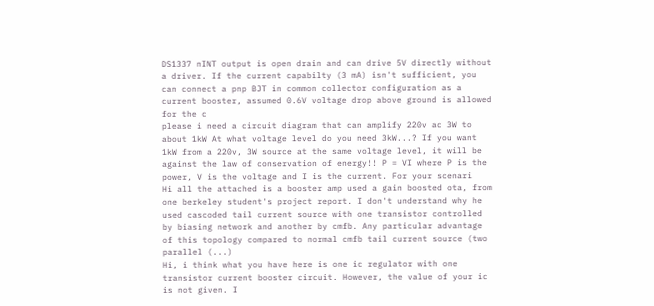DS1337 nINT output is open drain and can drive 5V directly without a driver. If the current capabilty (3 mA) isn't sufficient, you can connect a pnp BJT in common collector configuration as a current booster, assumed 0.6V voltage drop above ground is allowed for the c
please i need a circuit diagram that can amplify 220v ac 3W to about 1kW At what voltage level do you need 3kW...? If you want 1kW from a 220v, 3W source at the same voltage level, it will be against the law of conservation of energy!! P = VI where P is the power, V is the voltage and I is the current. For your scenari
Hi all the attached is a booster amp used a gain boosted ota, from one berkeley student's project report. I don't understand why he used cascoded tail current source with one transistor controlled by biasing network and another by cmfb. Any particular advantage of this topology compared to normal cmfb tail current source (two parallel (...)
Hi, i think what you have here is one ic regulator with one transistor current booster circuit. However, the value of your ic is not given. I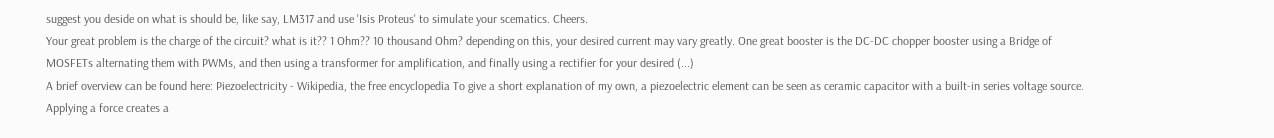suggest you deside on what is should be, like say, LM317 and use 'Isis Proteus' to simulate your scematics. Cheers.
Your great problem is the charge of the circuit? what is it?? 1 Ohm?? 10 thousand Ohm? depending on this, your desired current may vary greatly. One great booster is the DC-DC chopper booster using a Bridge of MOSFETs alternating them with PWMs, and then using a transformer for amplification, and finally using a rectifier for your desired (...)
A brief overview can be found here: Piezoelectricity - Wikipedia, the free encyclopedia To give a short explanation of my own, a piezoelectric element can be seen as ceramic capacitor with a built-in series voltage source. Applying a force creates a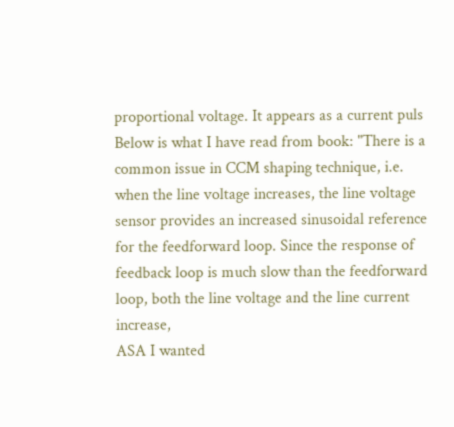proportional voltage. It appears as a current puls
Below is what I have read from book: "There is a common issue in CCM shaping technique, i.e. when the line voltage increases, the line voltage sensor provides an increased sinusoidal reference for the feedforward loop. Since the response of feedback loop is much slow than the feedforward loop, both the line voltage and the line current increase,
ASA I wanted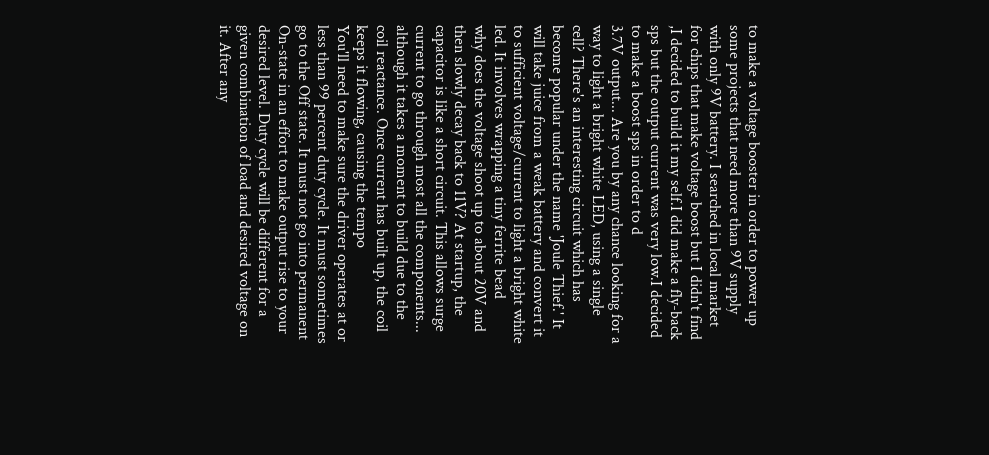to make a voltage booster in order to power up some projects that need more than 9V supply with only 9V battery. I searched in local market for chips that make voltage boost but I didn't find ,I decided to build it my self.I did make a fly-back sps but the output current was very low.I decided to make a boost sps in order to d
3.7V output... Are you by any chance looking for a way to light a bright white LED, using a single cell? There's an interesting circuit which has become popular under the name 'Joule Thief.' It will take juice from a weak battery and convert it to sufficient voltage/current to light a bright white led. It involves wrapping a tiny ferrite bead
why does the voltage shoot up to about 20V and then slowly decay back to 11V? At startup, the capacitor is like a short circuit. This allows surge current to go through most all the components... although it takes a moment to build due to the coil reactance. Once current has built up, the coil keeps it flowing, causing the tempo
You'll need to make sure the driver operates at or less than 99 percent duty cycle. It must sometimes go to the Off state. It must not go into permanent On-state in an effort to make output rise to your desired level. Duty cycle will be different for a given combination of load and desired voltage on it. After any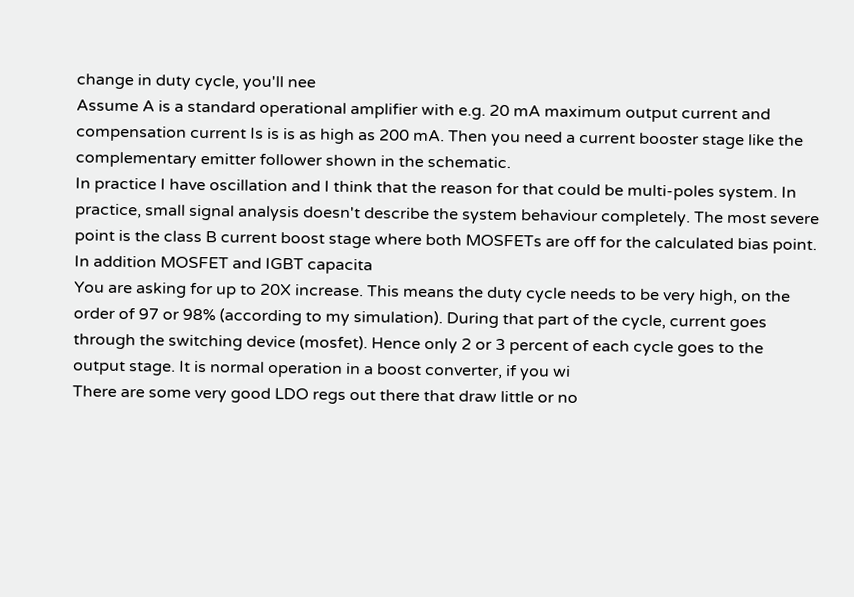change in duty cycle, you'll nee
Assume A is a standard operational amplifier with e.g. 20 mA maximum output current and compensation current Is is is as high as 200 mA. Then you need a current booster stage like the complementary emitter follower shown in the schematic.
In practice I have oscillation and I think that the reason for that could be multi-poles system. In practice, small signal analysis doesn't describe the system behaviour completely. The most severe point is the class B current boost stage where both MOSFETs are off for the calculated bias point. In addition MOSFET and IGBT capacita
You are asking for up to 20X increase. This means the duty cycle needs to be very high, on the order of 97 or 98% (according to my simulation). During that part of the cycle, current goes through the switching device (mosfet). Hence only 2 or 3 percent of each cycle goes to the output stage. It is normal operation in a boost converter, if you wi
There are some very good LDO regs out there that draw little or no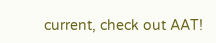current, check out AAT!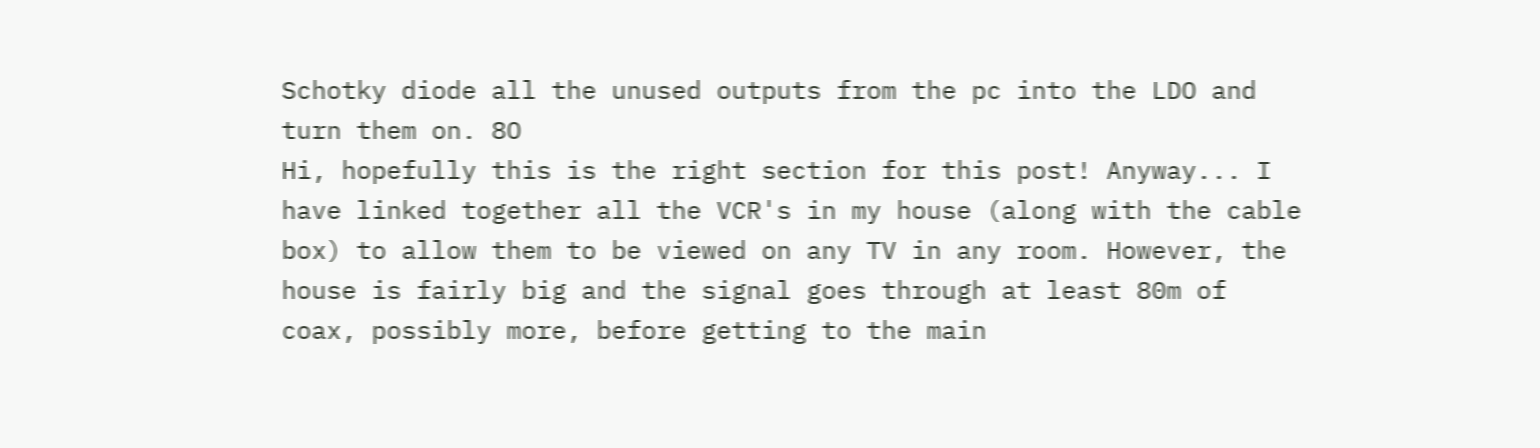Schotky diode all the unused outputs from the pc into the LDO and turn them on. 8O
Hi, hopefully this is the right section for this post! Anyway... I have linked together all the VCR's in my house (along with the cable box) to allow them to be viewed on any TV in any room. However, the house is fairly big and the signal goes through at least 80m of coax, possibly more, before getting to the main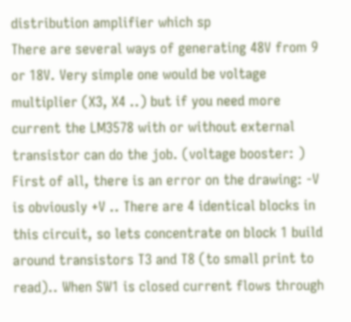distribution amplifier which sp
There are several ways of generating 48V from 9 or 18V. Very simple one would be voltage multiplier (X3, X4 ..) but if you need more current the LM3578 with or without external transistor can do the job. (voltage booster: )
First of all, there is an error on the drawing: -V is obviously +V .. There are 4 identical blocks in this circuit, so lets concentrate on block 1 build around transistors T3 and T8 (to small print to read).. When SW1 is closed current flows through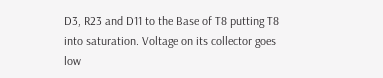D3, R23 and D11 to the Base of T8 putting T8 into saturation. Voltage on its collector goes low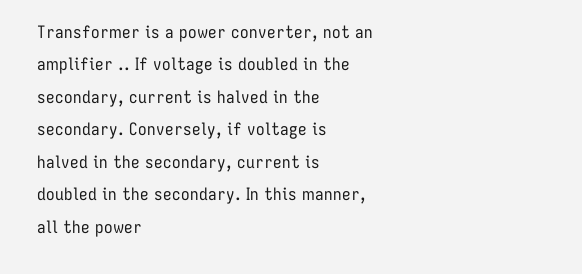Transformer is a power converter, not an amplifier .. If voltage is doubled in the secondary, current is halved in the secondary. Conversely, if voltage is halved in the secondary, current is doubled in the secondary. In this manner, all the power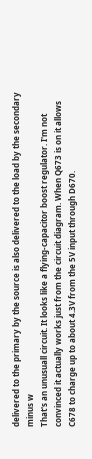delivered to the primary by the source is also delivered to the load by the secondary minus w
That's an unusuall circuit. It looks like a flying-capacitor boost regulator. I'm not convinced it actually works just from the circuit diagram. When Q673 is on it allows C678 to charge up to about 4.3V from the 5V input through D670.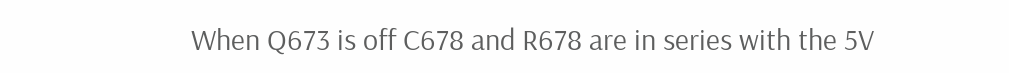When Q673 is off C678 and R678 are in series with the 5V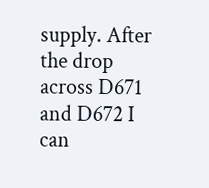supply. After the drop across D671 and D672 I can